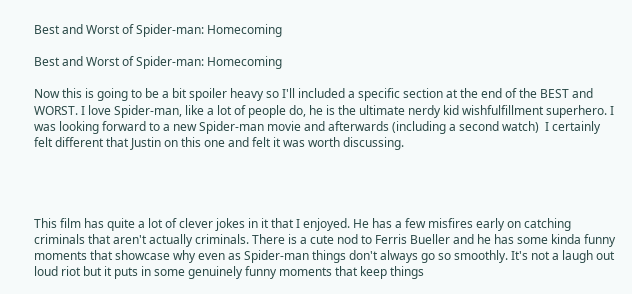Best and Worst of Spider-man: Homecoming

Best and Worst of Spider-man: Homecoming

Now this is going to be a bit spoiler heavy so I'll included a specific section at the end of the BEST and WORST. I love Spider-man, like a lot of people do, he is the ultimate nerdy kid wishfulfillment superhero. I was looking forward to a new Spider-man movie and afterwards (including a second watch)  I certainly felt different that Justin on this one and felt it was worth discussing.




This film has quite a lot of clever jokes in it that I enjoyed. He has a few misfires early on catching criminals that aren't actually criminals. There is a cute nod to Ferris Bueller and he has some kinda funny moments that showcase why even as Spider-man things don't always go so smoothly. It's not a laugh out loud riot but it puts in some genuinely funny moments that keep things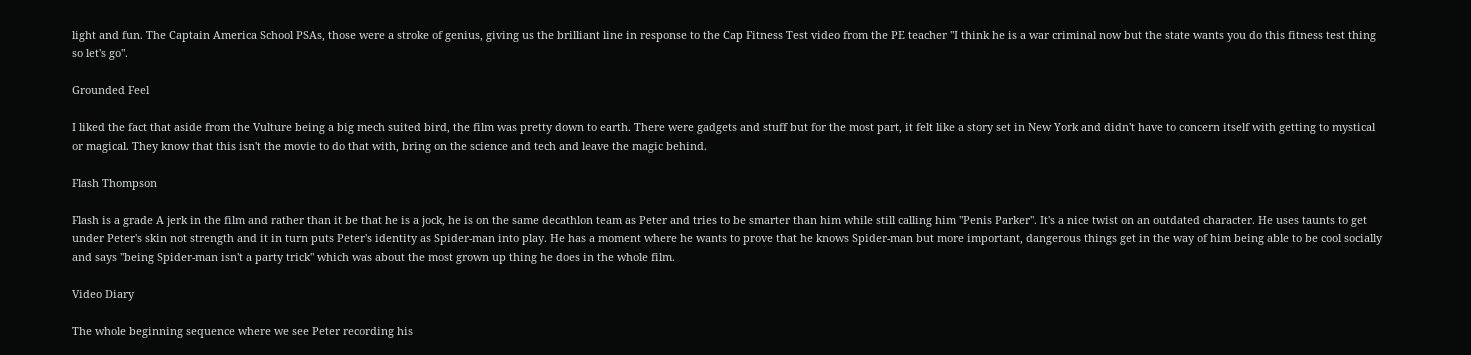light and fun. The Captain America School PSAs, those were a stroke of genius, giving us the brilliant line in response to the Cap Fitness Test video from the PE teacher "I think he is a war criminal now but the state wants you do this fitness test thing so let's go".

Grounded Feel

I liked the fact that aside from the Vulture being a big mech suited bird, the film was pretty down to earth. There were gadgets and stuff but for the most part, it felt like a story set in New York and didn't have to concern itself with getting to mystical or magical. They know that this isn't the movie to do that with, bring on the science and tech and leave the magic behind.

Flash Thompson

Flash is a grade A jerk in the film and rather than it be that he is a jock, he is on the same decathlon team as Peter and tries to be smarter than him while still calling him "Penis Parker". It's a nice twist on an outdated character. He uses taunts to get under Peter's skin not strength and it in turn puts Peter's identity as Spider-man into play. He has a moment where he wants to prove that he knows Spider-man but more important, dangerous things get in the way of him being able to be cool socially and says "being Spider-man isn't a party trick" which was about the most grown up thing he does in the whole film.

Video Diary

The whole beginning sequence where we see Peter recording his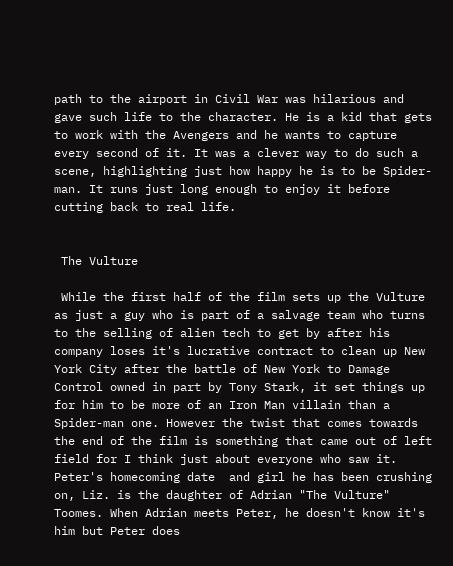path to the airport in Civil War was hilarious and gave such life to the character. He is a kid that gets to work with the Avengers and he wants to capture every second of it. It was a clever way to do such a scene, highlighting just how happy he is to be Spider-man. It runs just long enough to enjoy it before cutting back to real life.


 The Vulture

 While the first half of the film sets up the Vulture as just a guy who is part of a salvage team who turns to the selling of alien tech to get by after his company loses it's lucrative contract to clean up New York City after the battle of New York to Damage Control owned in part by Tony Stark, it set things up for him to be more of an Iron Man villain than a Spider-man one. However the twist that comes towards the end of the film is something that came out of left field for I think just about everyone who saw it. Peter's homecoming date  and girl he has been crushing on, Liz. is the daughter of Adrian "The Vulture" Toomes. When Adrian meets Peter, he doesn't know it's him but Peter does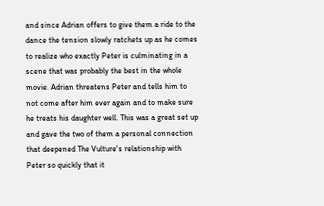and since Adrian offers to give them a ride to the dance the tension slowly ratchets up as he comes to realize who exactly Peter is culminating in a scene that was probably the best in the whole movie. Adrian threatens Peter and tells him to not come after him ever again and to make sure he treats his daughter well. This was a great set up and gave the two of them a personal connection that deepened The Vulture's relationship with Peter so quickly that it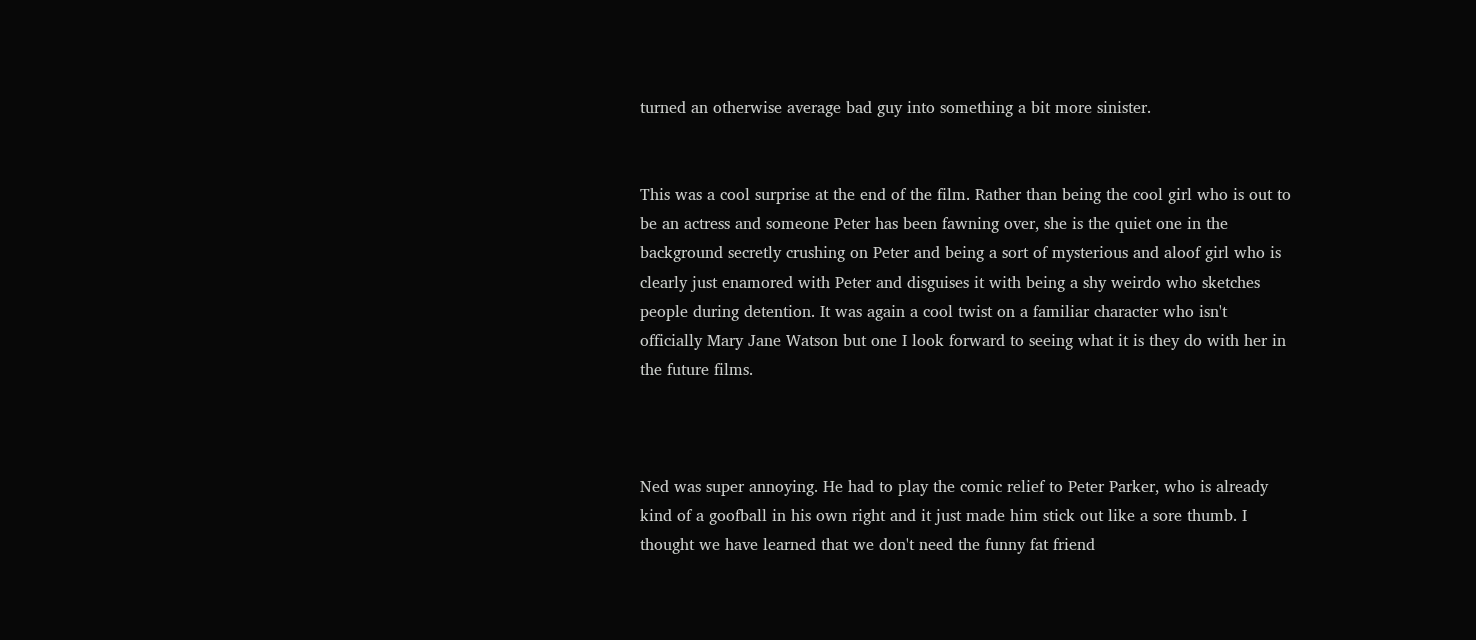turned an otherwise average bad guy into something a bit more sinister.


This was a cool surprise at the end of the film. Rather than being the cool girl who is out to be an actress and someone Peter has been fawning over, she is the quiet one in the background secretly crushing on Peter and being a sort of mysterious and aloof girl who is clearly just enamored with Peter and disguises it with being a shy weirdo who sketches people during detention. It was again a cool twist on a familiar character who isn't officially Mary Jane Watson but one I look forward to seeing what it is they do with her in the future films.



Ned was super annoying. He had to play the comic relief to Peter Parker, who is already kind of a goofball in his own right and it just made him stick out like a sore thumb. I thought we have learned that we don't need the funny fat friend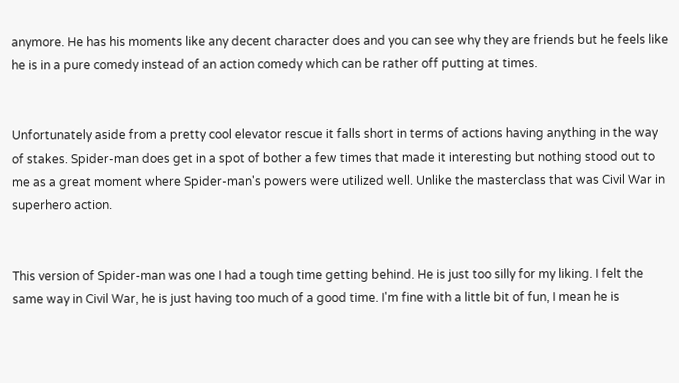anymore. He has his moments like any decent character does and you can see why they are friends but he feels like he is in a pure comedy instead of an action comedy which can be rather off putting at times.


Unfortunately aside from a pretty cool elevator rescue it falls short in terms of actions having anything in the way of stakes. Spider-man does get in a spot of bother a few times that made it interesting but nothing stood out to me as a great moment where Spider-man's powers were utilized well. Unlike the masterclass that was Civil War in superhero action.


This version of Spider-man was one I had a tough time getting behind. He is just too silly for my liking. I felt the same way in Civil War, he is just having too much of a good time. I'm fine with a little bit of fun, I mean he is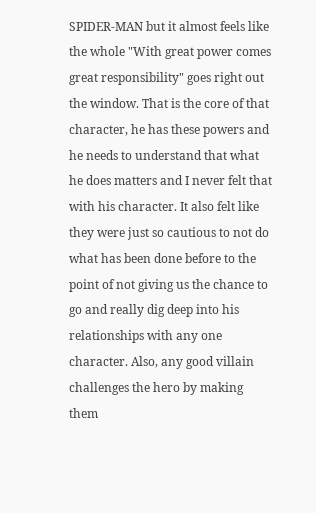SPIDER-MAN but it almost feels like the whole "With great power comes great responsibility" goes right out the window. That is the core of that character, he has these powers and he needs to understand that what he does matters and I never felt that with his character. It also felt like they were just so cautious to not do what has been done before to the point of not giving us the chance to go and really dig deep into his relationships with any one character. Also, any good villain challenges the hero by making them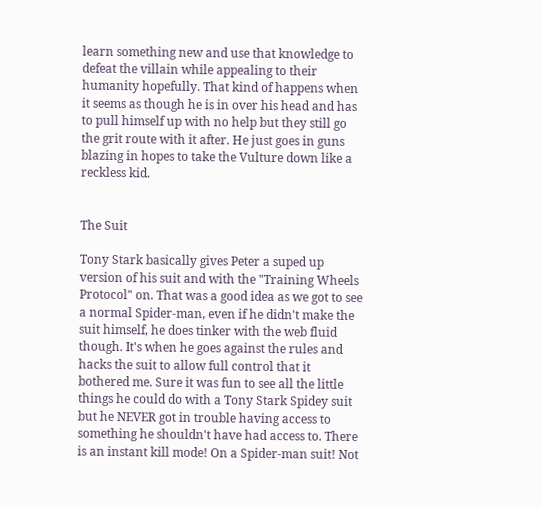learn something new and use that knowledge to defeat the villain while appealing to their humanity hopefully. That kind of happens when it seems as though he is in over his head and has to pull himself up with no help but they still go the grit route with it after. He just goes in guns blazing in hopes to take the Vulture down like a reckless kid.


The Suit

Tony Stark basically gives Peter a suped up version of his suit and with the "Training Wheels Protocol" on. That was a good idea as we got to see a normal Spider-man, even if he didn't make the suit himself, he does tinker with the web fluid though. It's when he goes against the rules and hacks the suit to allow full control that it bothered me. Sure it was fun to see all the little things he could do with a Tony Stark Spidey suit but he NEVER got in trouble having access to something he shouldn't have had access to. There is an instant kill mode! On a Spider-man suit! Not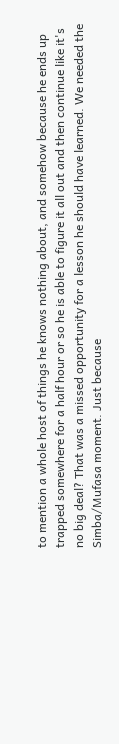to mention a whole host of things he knows nothing about, and somehow because he ends up trapped somewhere for a half hour or so he is able to figure it all out and then continue like it's no big deal? That was a missed opportunity for a lesson he should have learned. We needed the Simba/Mufasa moment. Just because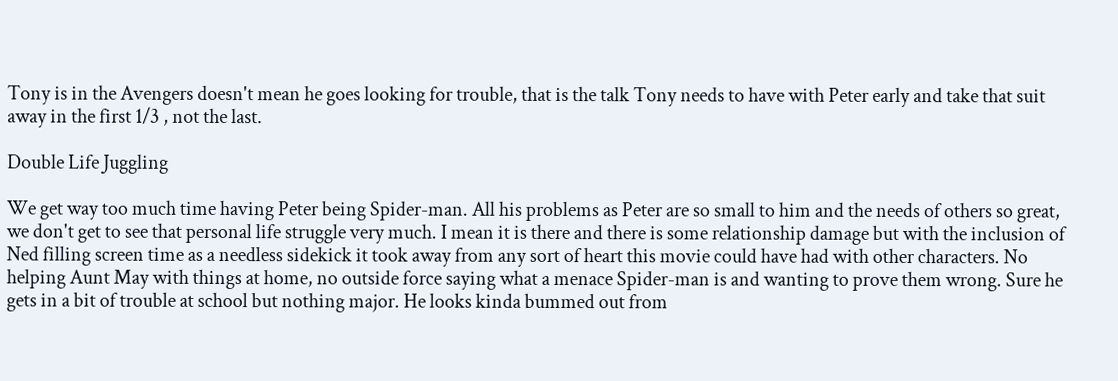Tony is in the Avengers doesn't mean he goes looking for trouble, that is the talk Tony needs to have with Peter early and take that suit away in the first 1/3 , not the last.

Double Life Juggling

We get way too much time having Peter being Spider-man. All his problems as Peter are so small to him and the needs of others so great, we don't get to see that personal life struggle very much. I mean it is there and there is some relationship damage but with the inclusion of Ned filling screen time as a needless sidekick it took away from any sort of heart this movie could have had with other characters. No helping Aunt May with things at home, no outside force saying what a menace Spider-man is and wanting to prove them wrong. Sure he gets in a bit of trouble at school but nothing major. He looks kinda bummed out from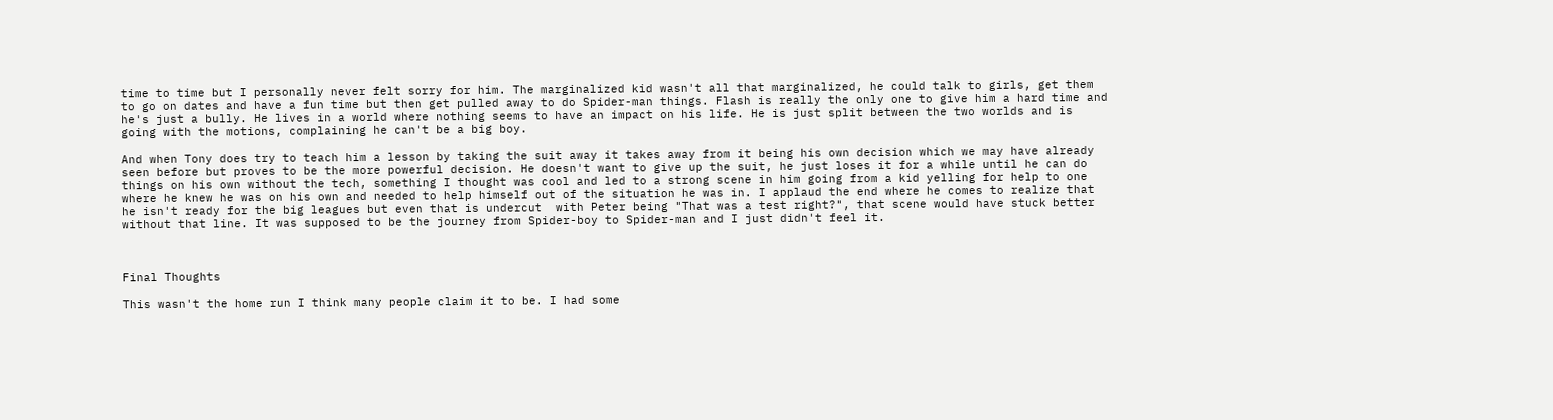time to time but I personally never felt sorry for him. The marginalized kid wasn't all that marginalized, he could talk to girls, get them to go on dates and have a fun time but then get pulled away to do Spider-man things. Flash is really the only one to give him a hard time and he's just a bully. He lives in a world where nothing seems to have an impact on his life. He is just split between the two worlds and is going with the motions, complaining he can't be a big boy.

And when Tony does try to teach him a lesson by taking the suit away it takes away from it being his own decision which we may have already seen before but proves to be the more powerful decision. He doesn't want to give up the suit, he just loses it for a while until he can do things on his own without the tech, something I thought was cool and led to a strong scene in him going from a kid yelling for help to one where he knew he was on his own and needed to help himself out of the situation he was in. I applaud the end where he comes to realize that he isn't ready for the big leagues but even that is undercut  with Peter being "That was a test right?", that scene would have stuck better without that line. It was supposed to be the journey from Spider-boy to Spider-man and I just didn't feel it.



Final Thoughts

This wasn't the home run I think many people claim it to be. I had some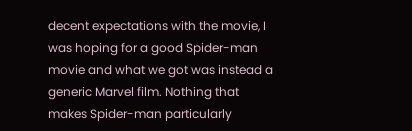decent expectations with the movie, I was hoping for a good Spider-man movie and what we got was instead a generic Marvel film. Nothing that makes Spider-man particularly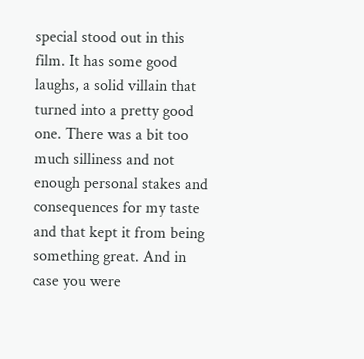special stood out in this film. It has some good laughs, a solid villain that turned into a pretty good one. There was a bit too much silliness and not enough personal stakes and consequences for my taste and that kept it from being something great. And in case you were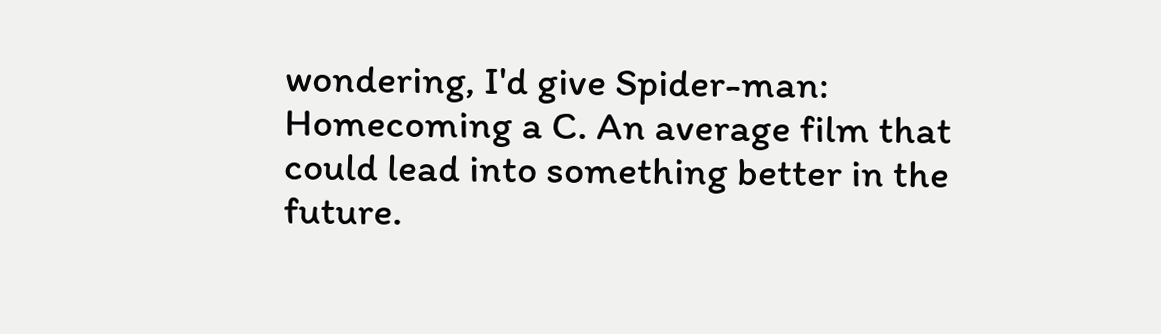wondering, I'd give Spider-man: Homecoming a C. An average film that could lead into something better in the future.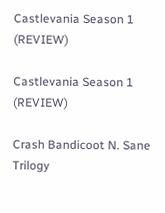Castlevania Season 1 (REVIEW)

Castlevania Season 1 (REVIEW)

Crash Bandicoot N. Sane Trilogy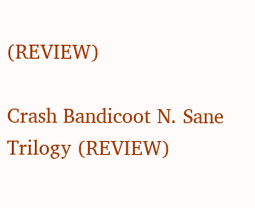(REVIEW)

Crash Bandicoot N. Sane Trilogy (REVIEW)